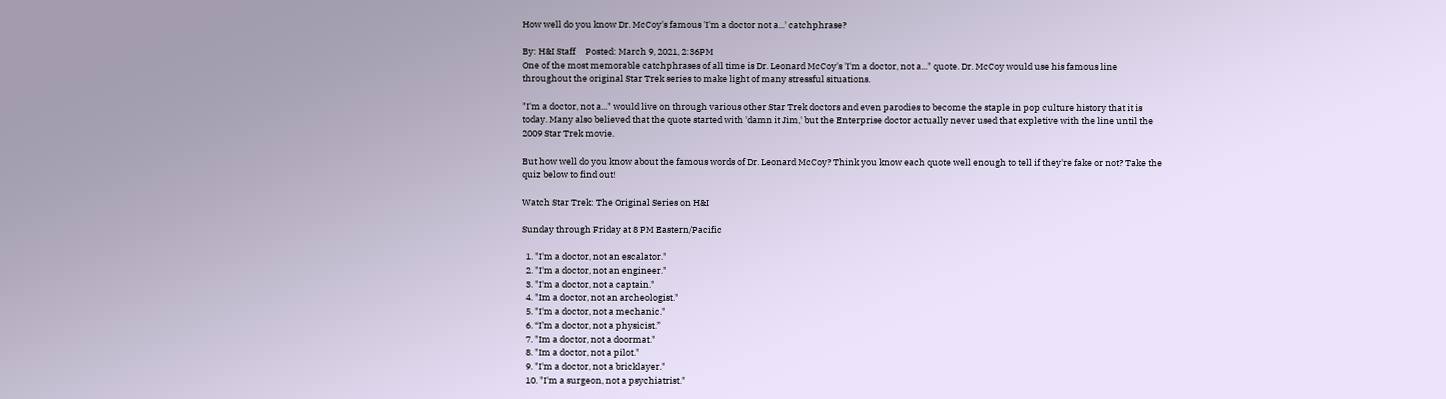How well do you know Dr. McCoy's famous 'I'm a doctor not a...' catchphrase?

By: H&I Staff     Posted: March 9, 2021, 2:36PM
One of the most memorable catchphrases of all time is Dr. Leonard McCoy's 'I'm a doctor, not a..." quote. Dr. McCoy would use his famous line throughout the original Star Trek series to make light of many stressful situations.

"I'm a doctor, not a..." would live on through various other Star Trek doctors and even parodies to become the staple in pop culture history that it is today. Many also believed that the quote started with 'damn it Jim,' but the Enterprise doctor actually never used that expletive with the line until the 2009 Star Trek movie.

But how well do you know about the famous words of Dr. Leonard McCoy? Think you know each quote well enough to tell if they're fake or not? Take the quiz below to find out!

Watch Star Trek: The Original Series on H&I

Sunday through Friday at 8 PM Eastern/Pacific

  1. "I'm a doctor, not an escalator."
  2. "I'm a doctor, not an engineer."
  3. "I'm a doctor, not a captain."
  4. "Im a doctor, not an archeologist."
  5. "I'm a doctor, not a mechanic."
  6. “I’m a doctor, not a physicist.”
  7. "Im a doctor, not a doormat."
  8. "Im a doctor, not a pilot."
  9. "I'm a doctor, not a bricklayer."
  10. "I'm a surgeon, not a psychiatrist."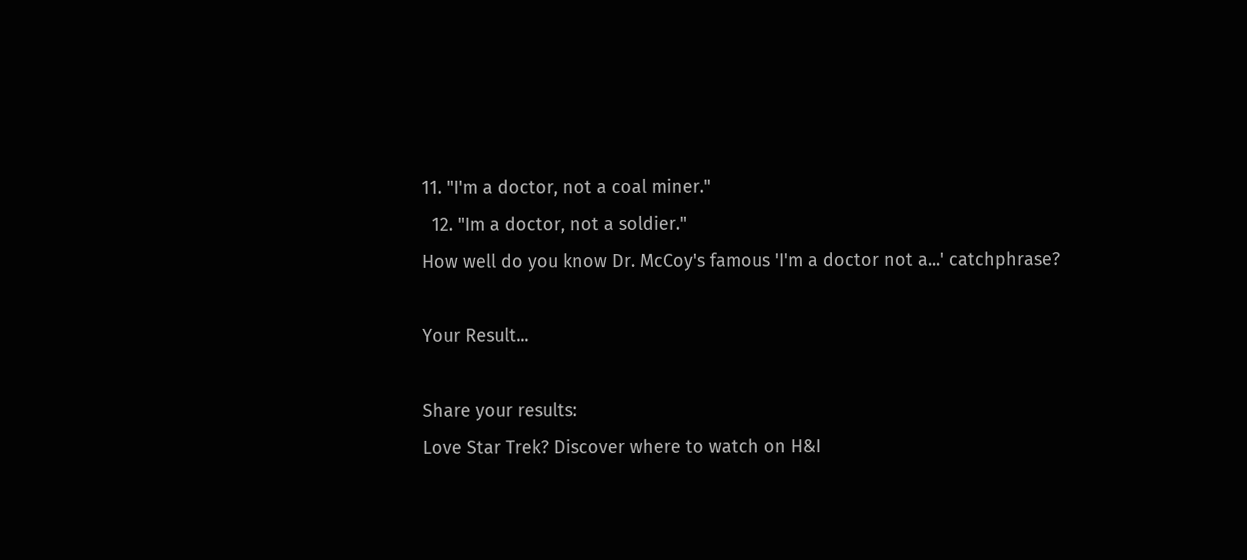11. "I'm a doctor, not a coal miner."
  12. "Im a doctor, not a soldier."
How well do you know Dr. McCoy's famous 'I'm a doctor not a...' catchphrase?

Your Result...

Share your results:
Love Star Trek? Discover where to watch on H&I